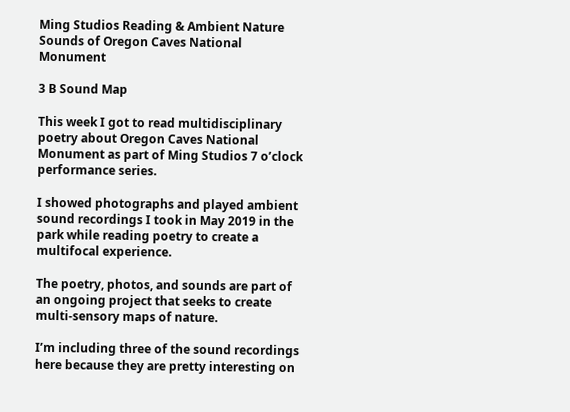Ming Studios Reading & Ambient Nature Sounds of Oregon Caves National Monument

3 B Sound Map

This week I got to read multidisciplinary poetry about Oregon Caves National Monument as part of Ming Studios 7 o’clock performance series.

I showed photographs and played ambient sound recordings I took in May 2019 in the park while reading poetry to create a multifocal experience.

The poetry, photos, and sounds are part of an ongoing project that seeks to create multi-sensory maps of nature.

I’m including three of the sound recordings here because they are pretty interesting on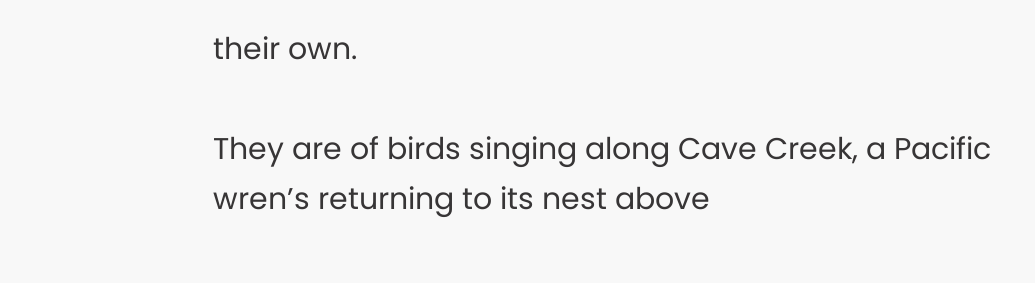their own.

They are of birds singing along Cave Creek, a Pacific wren’s returning to its nest above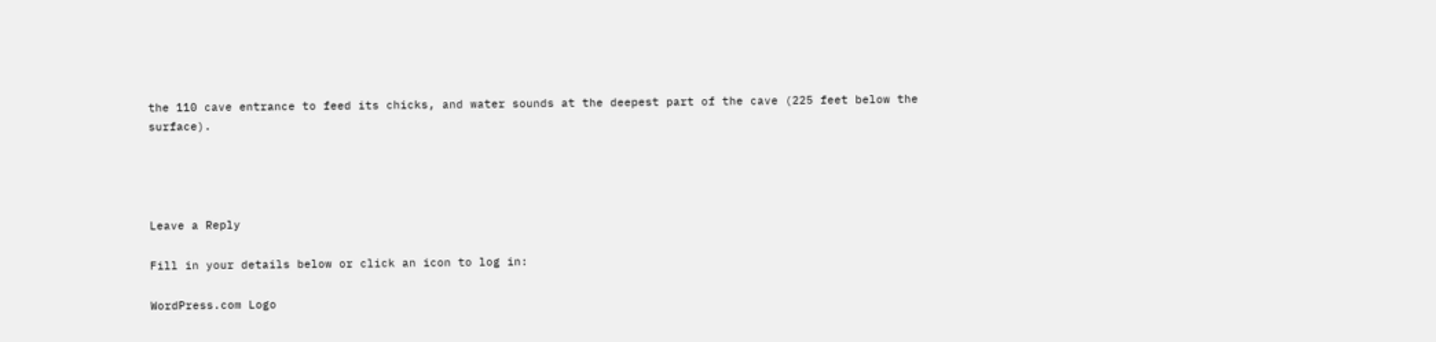the 110 cave entrance to feed its chicks, and water sounds at the deepest part of the cave (225 feet below the surface).




Leave a Reply

Fill in your details below or click an icon to log in:

WordPress.com Logo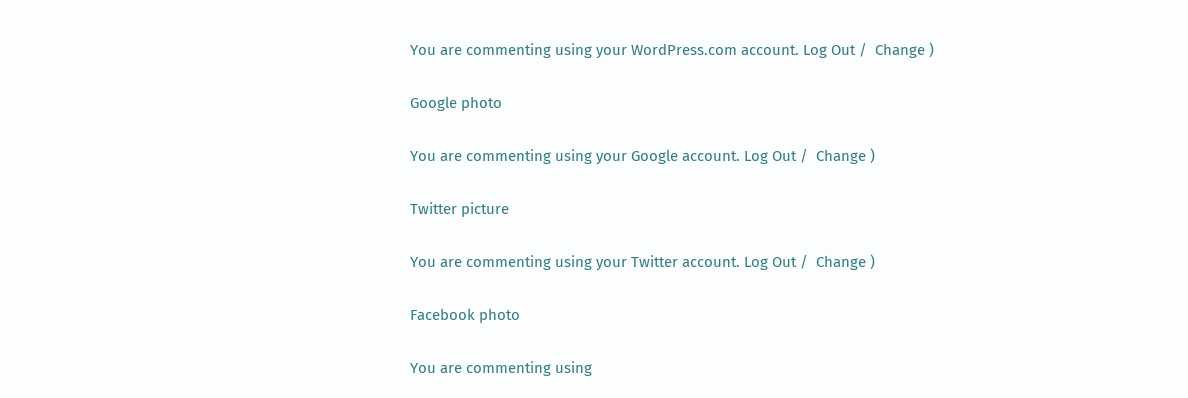You are commenting using your WordPress.com account. Log Out /  Change )

Google photo

You are commenting using your Google account. Log Out /  Change )

Twitter picture

You are commenting using your Twitter account. Log Out /  Change )

Facebook photo

You are commenting using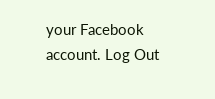your Facebook account. Log Out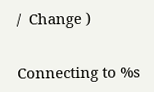/  Change )

Connecting to %s